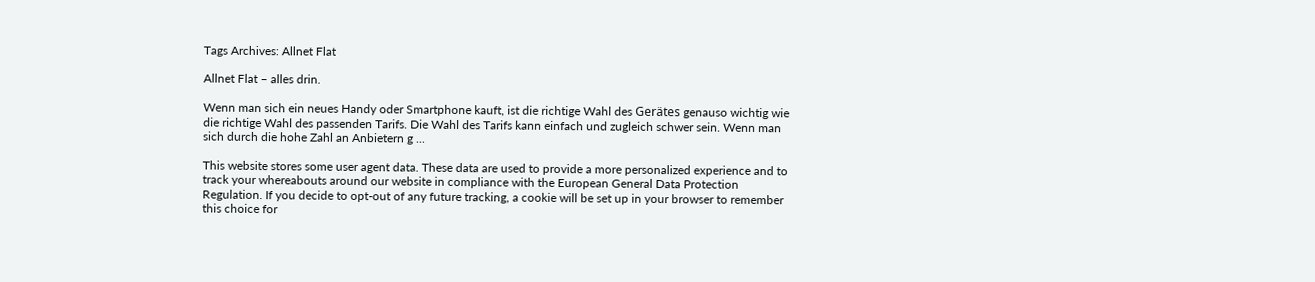Tags Archives: Allnet Flat

Allnet Flat – alles drin.

Wenn man sich ein neues Handy oder Smartphone kauft, ist die richtige Wahl des Gerätes genauso wichtig wie die richtige Wahl des passenden Tarifs. Die Wahl des Tarifs kann einfach und zugleich schwer sein. Wenn man sich durch die hohe Zahl an Anbietern g ...

This website stores some user agent data. These data are used to provide a more personalized experience and to track your whereabouts around our website in compliance with the European General Data Protection Regulation. If you decide to opt-out of any future tracking, a cookie will be set up in your browser to remember this choice for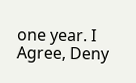one year. I Agree, Deny